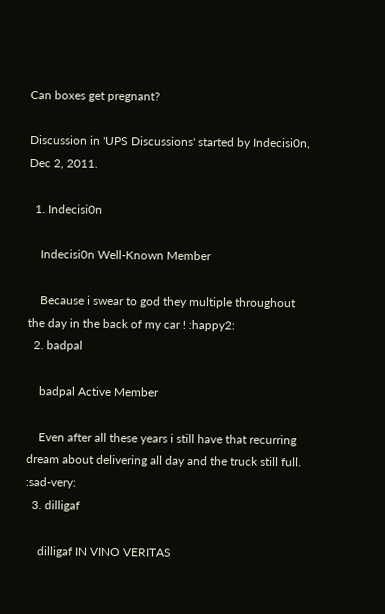Can boxes get pregnant?

Discussion in 'UPS Discussions' started by Indecisi0n, Dec 2, 2011.

  1. Indecisi0n

    Indecisi0n Well-Known Member

    Because i swear to god they multiple throughout the day in the back of my car ! :happy2:
  2. badpal

    badpal Active Member

    Even after all these years i still have that recurring dream about delivering all day and the truck still full. :sad-very:
  3. dilligaf

    dilligaf IN VINO VERITAS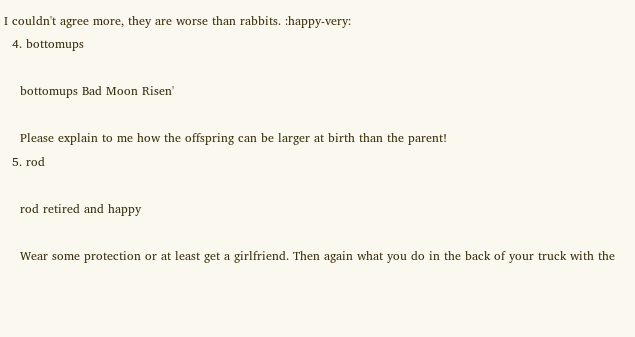I couldn't agree more, they are worse than rabbits. :happy-very:
  4. bottomups

    bottomups Bad Moon Risen'

    Please explain to me how the offspring can be larger at birth than the parent!
  5. rod

    rod retired and happy

    Wear some protection or at least get a girlfriend. Then again what you do in the back of your truck with the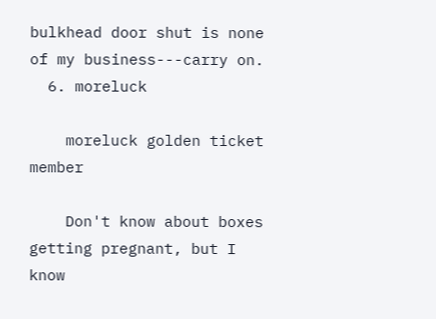bulkhead door shut is none of my business---carry on.
  6. moreluck

    moreluck golden ticket member

    Don't know about boxes getting pregnant, but I know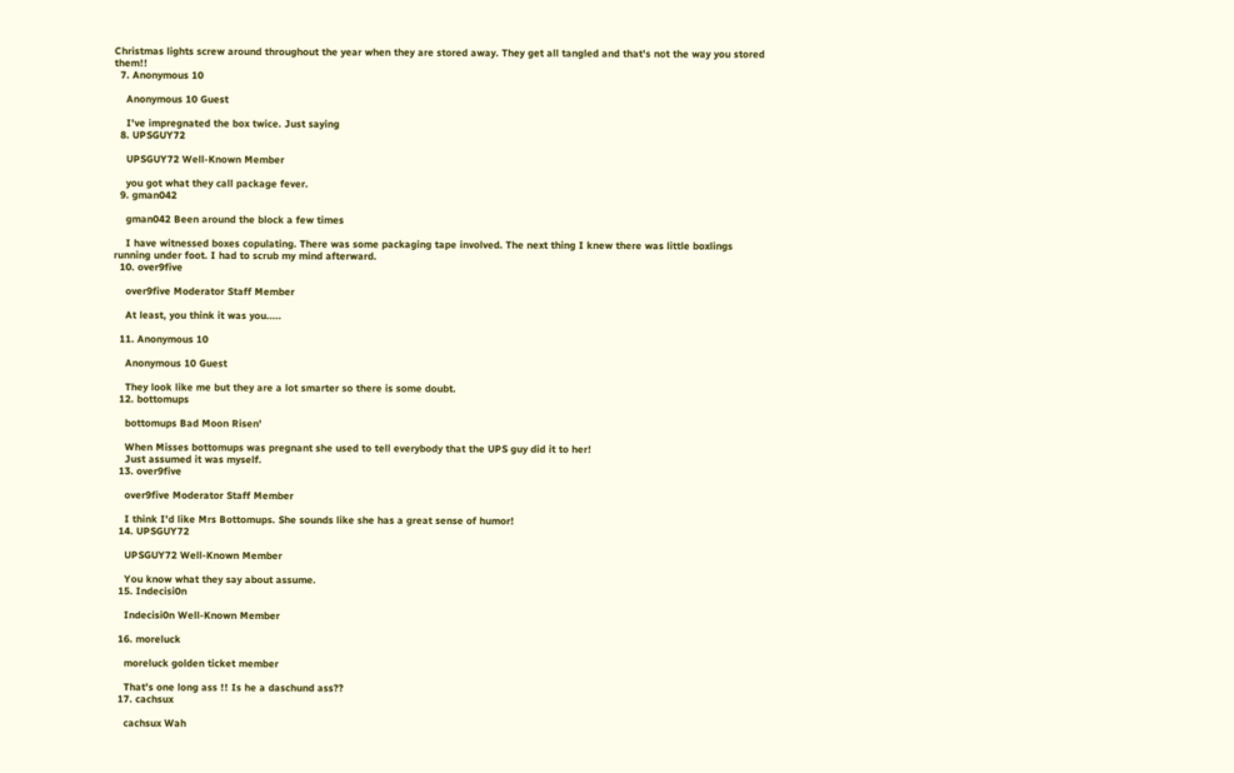Christmas lights screw around throughout the year when they are stored away. They get all tangled and that's not the way you stored them!!
  7. Anonymous 10

    Anonymous 10 Guest

    I've impregnated the box twice. Just saying
  8. UPSGUY72

    UPSGUY72 Well-Known Member

    you got what they call package fever.
  9. gman042

    gman042 Been around the block a few times

    I have witnessed boxes copulating. There was some packaging tape involved. The next thing I knew there was little boxlings running under foot. I had to scrub my mind afterward.
  10. over9five

    over9five Moderator Staff Member

    At least, you think it was you.....

  11. Anonymous 10

    Anonymous 10 Guest

    They look like me but they are a lot smarter so there is some doubt.
  12. bottomups

    bottomups Bad Moon Risen'

    When Misses bottomups was pregnant she used to tell everybody that the UPS guy did it to her!
    Just assumed it was myself.
  13. over9five

    over9five Moderator Staff Member

    I think I'd like Mrs Bottomups. She sounds like she has a great sense of humor!
  14. UPSGUY72

    UPSGUY72 Well-Known Member

    You know what they say about assume.
  15. Indecisi0n

    Indecisi0n Well-Known Member

  16. moreluck

    moreluck golden ticket member

    That's one long ass !! Is he a daschund ass??
  17. cachsux

    cachsux Wah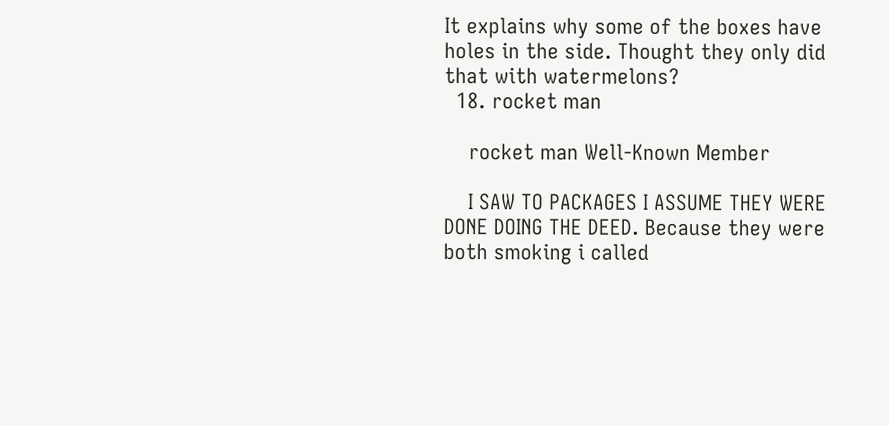It explains why some of the boxes have holes in the side. Thought they only did that with watermelons?
  18. rocket man

    rocket man Well-Known Member

    I SAW TO PACKAGES I ASSUME THEY WERE DONE DOING THE DEED. Because they were both smoking i called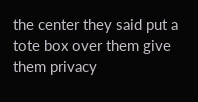the center they said put a tote box over them give them privacy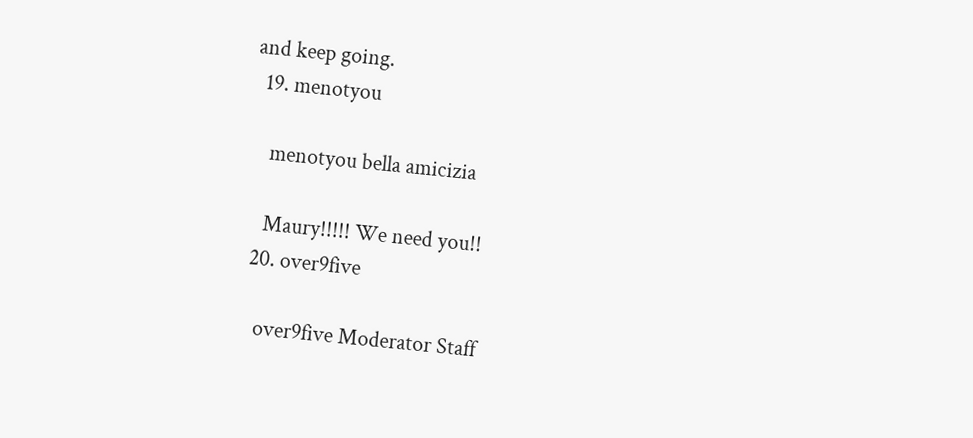and keep going.
  19. menotyou

    menotyou bella amicizia

    Maury!!!!! We need you!!
  20. over9five

    over9five Moderator Staff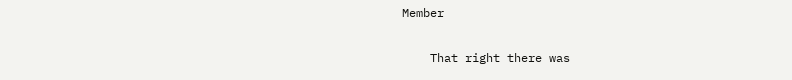Member

    That right there was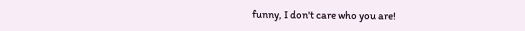funny, I don't care who you are!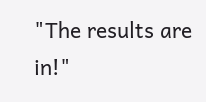"The results are in!"